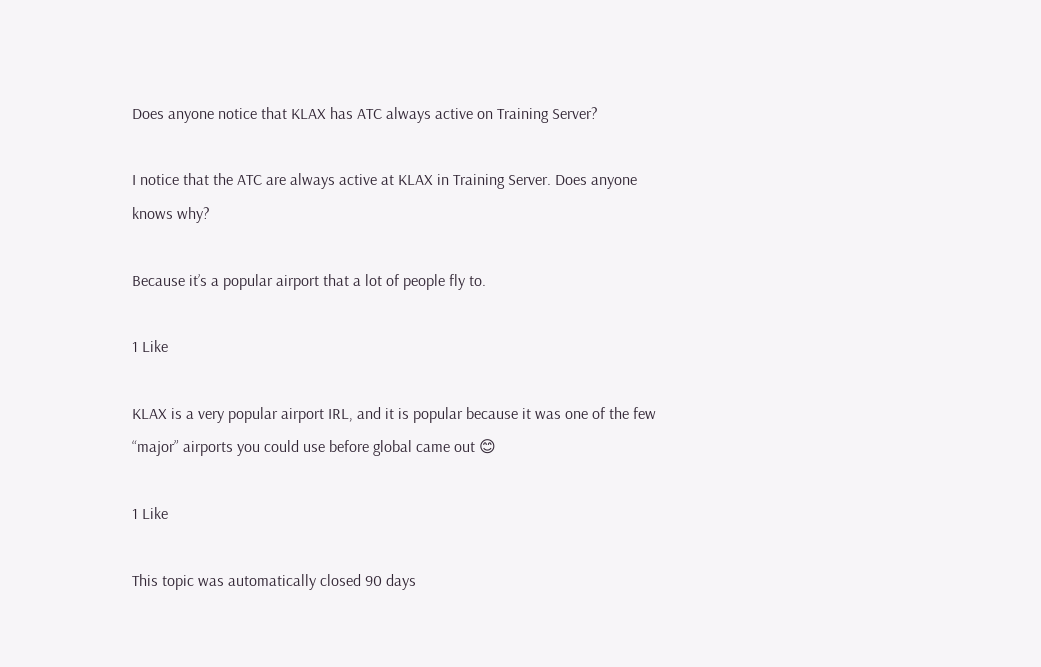Does anyone notice that KLAX has ATC always active on Training Server?

I notice that the ATC are always active at KLAX in Training Server. Does anyone knows why?

Because it’s a popular airport that a lot of people fly to.

1 Like

KLAX is a very popular airport IRL, and it is popular because it was one of the few “major” airports you could use before global came out 😊

1 Like

This topic was automatically closed 90 days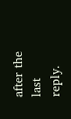after the last reply.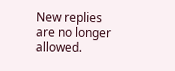New replies are no longer allowed.